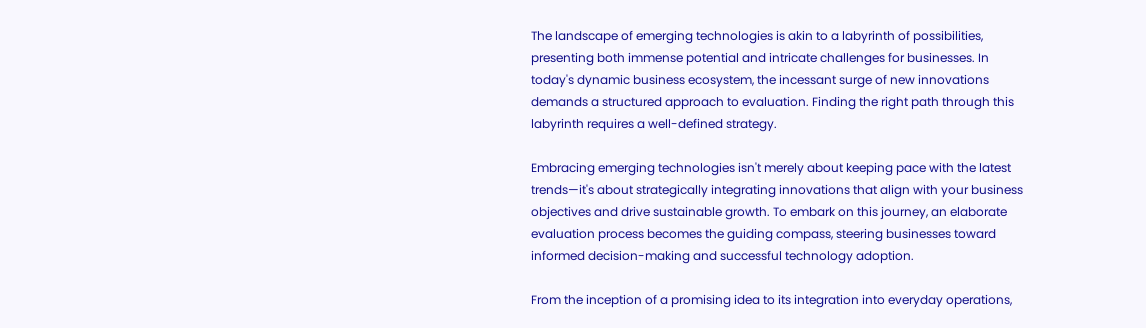The landscape of emerging technologies is akin to a labyrinth of possibilities, presenting both immense potential and intricate challenges for businesses. In today's dynamic business ecosystem, the incessant surge of new innovations demands a structured approach to evaluation. Finding the right path through this labyrinth requires a well-defined strategy.

Embracing emerging technologies isn't merely about keeping pace with the latest trends—it's about strategically integrating innovations that align with your business objectives and drive sustainable growth. To embark on this journey, an elaborate evaluation process becomes the guiding compass, steering businesses toward informed decision-making and successful technology adoption.

From the inception of a promising idea to its integration into everyday operations,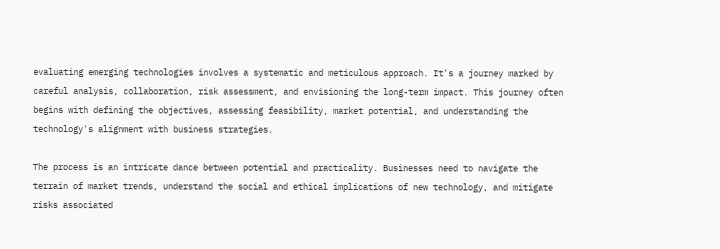evaluating emerging technologies involves a systematic and meticulous approach. It's a journey marked by careful analysis, collaboration, risk assessment, and envisioning the long-term impact. This journey often begins with defining the objectives, assessing feasibility, market potential, and understanding the technology's alignment with business strategies.

The process is an intricate dance between potential and practicality. Businesses need to navigate the terrain of market trends, understand the social and ethical implications of new technology, and mitigate risks associated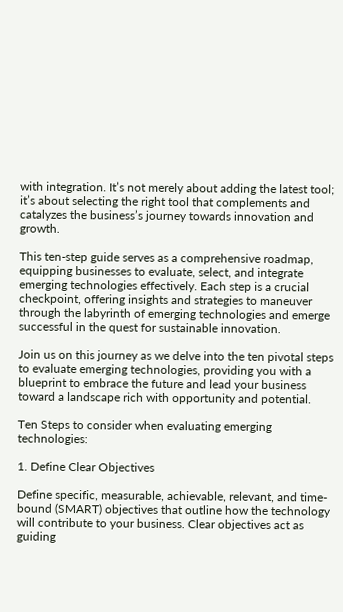with integration. It’s not merely about adding the latest tool; it’s about selecting the right tool that complements and catalyzes the business’s journey towards innovation and growth.

This ten-step guide serves as a comprehensive roadmap, equipping businesses to evaluate, select, and integrate emerging technologies effectively. Each step is a crucial checkpoint, offering insights and strategies to maneuver through the labyrinth of emerging technologies and emerge successful in the quest for sustainable innovation.

Join us on this journey as we delve into the ten pivotal steps to evaluate emerging technologies, providing you with a blueprint to embrace the future and lead your business toward a landscape rich with opportunity and potential.

Ten Steps to consider when evaluating emerging technologies:

1. Define Clear Objectives

Define specific, measurable, achievable, relevant, and time-bound (SMART) objectives that outline how the technology will contribute to your business. Clear objectives act as guiding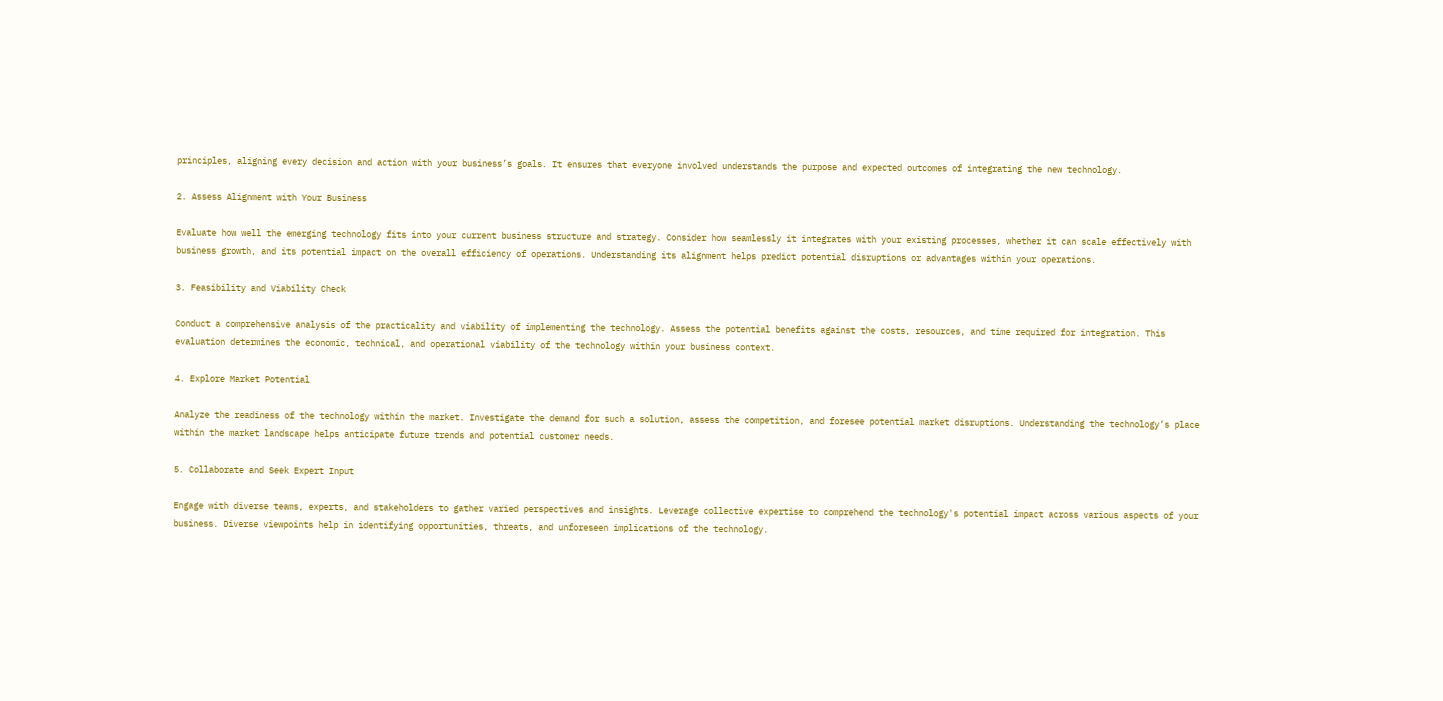principles, aligning every decision and action with your business’s goals. It ensures that everyone involved understands the purpose and expected outcomes of integrating the new technology.

2. Assess Alignment with Your Business

Evaluate how well the emerging technology fits into your current business structure and strategy. Consider how seamlessly it integrates with your existing processes, whether it can scale effectively with business growth, and its potential impact on the overall efficiency of operations. Understanding its alignment helps predict potential disruptions or advantages within your operations.

3. Feasibility and Viability Check

Conduct a comprehensive analysis of the practicality and viability of implementing the technology. Assess the potential benefits against the costs, resources, and time required for integration. This evaluation determines the economic, technical, and operational viability of the technology within your business context.

4. Explore Market Potential

Analyze the readiness of the technology within the market. Investigate the demand for such a solution, assess the competition, and foresee potential market disruptions. Understanding the technology’s place within the market landscape helps anticipate future trends and potential customer needs.

5. Collaborate and Seek Expert Input

Engage with diverse teams, experts, and stakeholders to gather varied perspectives and insights. Leverage collective expertise to comprehend the technology's potential impact across various aspects of your business. Diverse viewpoints help in identifying opportunities, threats, and unforeseen implications of the technology.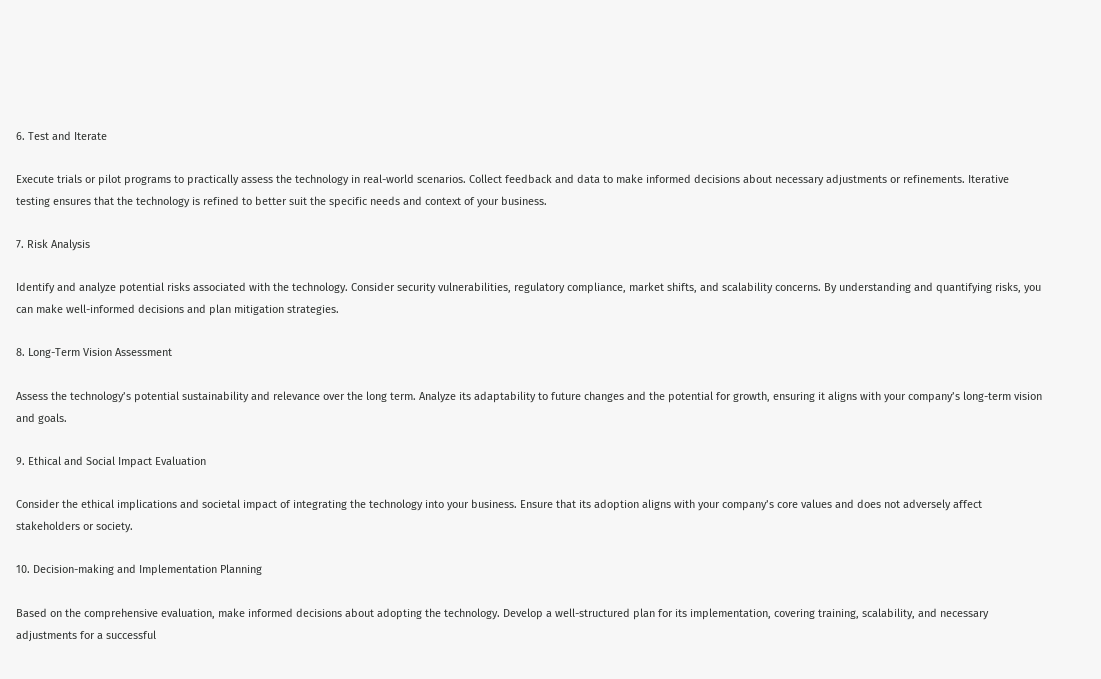6. Test and Iterate

Execute trials or pilot programs to practically assess the technology in real-world scenarios. Collect feedback and data to make informed decisions about necessary adjustments or refinements. Iterative testing ensures that the technology is refined to better suit the specific needs and context of your business.

7. Risk Analysis

Identify and analyze potential risks associated with the technology. Consider security vulnerabilities, regulatory compliance, market shifts, and scalability concerns. By understanding and quantifying risks, you can make well-informed decisions and plan mitigation strategies.

8. Long-Term Vision Assessment

Assess the technology’s potential sustainability and relevance over the long term. Analyze its adaptability to future changes and the potential for growth, ensuring it aligns with your company’s long-term vision and goals.

9. Ethical and Social Impact Evaluation

Consider the ethical implications and societal impact of integrating the technology into your business. Ensure that its adoption aligns with your company’s core values and does not adversely affect stakeholders or society.

10. Decision-making and Implementation Planning

Based on the comprehensive evaluation, make informed decisions about adopting the technology. Develop a well-structured plan for its implementation, covering training, scalability, and necessary adjustments for a successful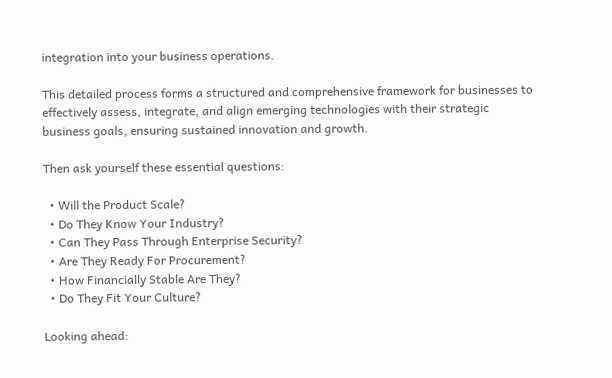integration into your business operations.

This detailed process forms a structured and comprehensive framework for businesses to effectively assess, integrate, and align emerging technologies with their strategic business goals, ensuring sustained innovation and growth.

Then ask yourself these essential questions:

  • Will the Product Scale?
  • Do They Know Your Industry?
  • Can They Pass Through Enterprise Security?
  • Are They Ready For Procurement?
  • How Financially Stable Are They?
  • Do They Fit Your Culture?

Looking ahead: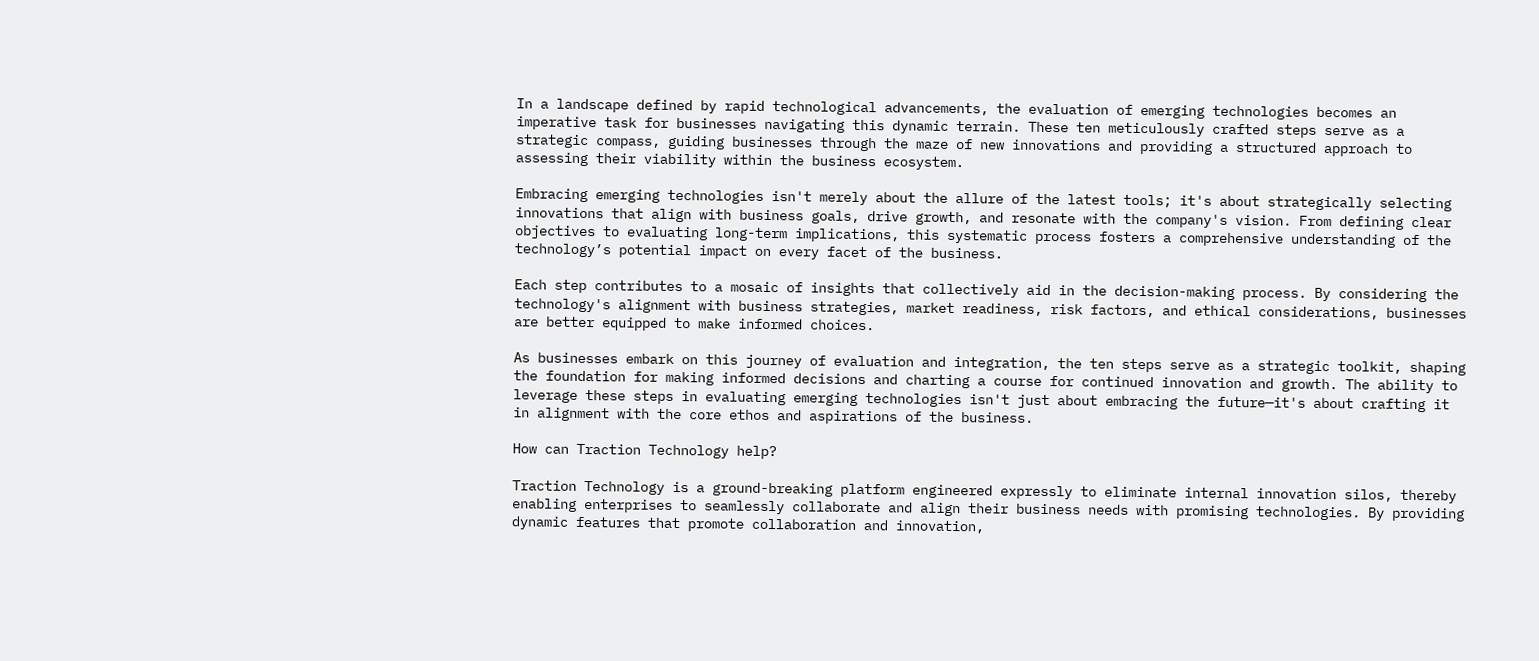In a landscape defined by rapid technological advancements, the evaluation of emerging technologies becomes an imperative task for businesses navigating this dynamic terrain. These ten meticulously crafted steps serve as a strategic compass, guiding businesses through the maze of new innovations and providing a structured approach to assessing their viability within the business ecosystem.

Embracing emerging technologies isn't merely about the allure of the latest tools; it's about strategically selecting innovations that align with business goals, drive growth, and resonate with the company's vision. From defining clear objectives to evaluating long-term implications, this systematic process fosters a comprehensive understanding of the technology’s potential impact on every facet of the business.

Each step contributes to a mosaic of insights that collectively aid in the decision-making process. By considering the technology's alignment with business strategies, market readiness, risk factors, and ethical considerations, businesses are better equipped to make informed choices.

As businesses embark on this journey of evaluation and integration, the ten steps serve as a strategic toolkit, shaping the foundation for making informed decisions and charting a course for continued innovation and growth. The ability to leverage these steps in evaluating emerging technologies isn't just about embracing the future—it's about crafting it in alignment with the core ethos and aspirations of the business.

How can Traction Technology help?

Traction Technology is a ground-breaking platform engineered expressly to eliminate internal innovation silos, thereby enabling enterprises to seamlessly collaborate and align their business needs with promising technologies. By providing dynamic features that promote collaboration and innovation,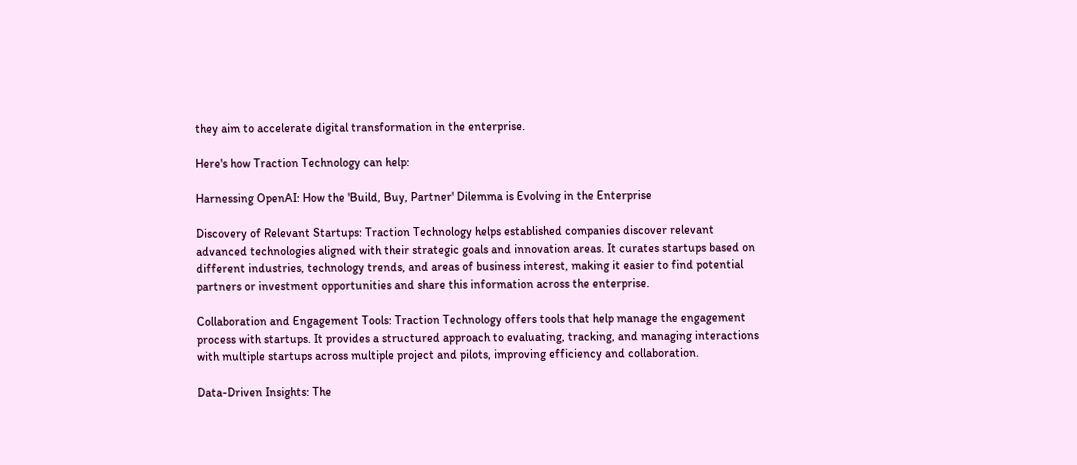they aim to accelerate digital transformation in the enterprise.

Here's how Traction Technology can help:

Harnessing OpenAI: How the 'Build, Buy, Partner' Dilemma is Evolving in the Enterprise

Discovery of Relevant Startups: Traction Technology helps established companies discover relevant advanced technologies aligned with their strategic goals and innovation areas. It curates startups based on different industries, technology trends, and areas of business interest, making it easier to find potential partners or investment opportunities and share this information across the enterprise.

Collaboration and Engagement Tools: Traction Technology offers tools that help manage the engagement process with startups. It provides a structured approach to evaluating, tracking, and managing interactions with multiple startups across multiple project and pilots, improving efficiency and collaboration.

Data-Driven Insights: The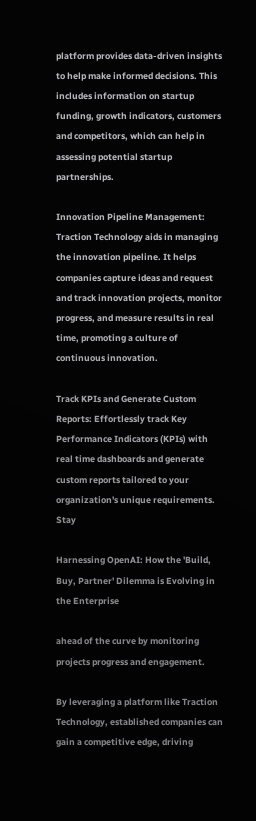platform provides data-driven insights to help make informed decisions. This includes information on startup funding, growth indicators, customers and competitors, which can help in assessing potential startup partnerships.

Innovation Pipeline Management: Traction Technology aids in managing the innovation pipeline. It helps companies capture ideas and request and track innovation projects, monitor progress, and measure results in real time, promoting a culture of continuous innovation.

Track KPIs and Generate Custom Reports: Effortlessly track Key Performance Indicators (KPIs) with real time dashboards and generate custom reports tailored to your organization's unique requirements. Stay

Harnessing OpenAI: How the 'Build, Buy, Partner' Dilemma is Evolving in the Enterprise

ahead of the curve by monitoring projects progress and engagement.

By leveraging a platform like Traction Technology, established companies can gain a competitive edge, driving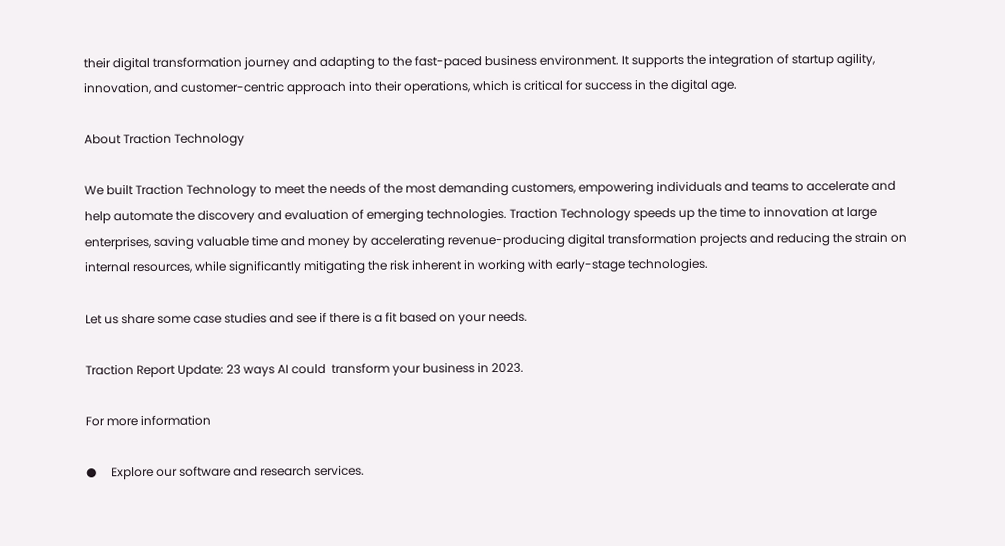their digital transformation journey and adapting to the fast-paced business environment. It supports the integration of startup agility, innovation, and customer-centric approach into their operations, which is critical for success in the digital age.

About Traction Technology

We built Traction Technology to meet the needs of the most demanding customers, empowering individuals and teams to accelerate and help automate the discovery and evaluation of emerging technologies. Traction Technology speeds up the time to innovation at large enterprises, saving valuable time and money by accelerating revenue-producing digital transformation projects and reducing the strain on internal resources, while significantly mitigating the risk inherent in working with early-stage technologies.

Let us share some case studies and see if there is a fit based on your needs.

Traction Report Update: 23 ways AI could  transform your business in 2023.

For more information

●     Explore our software and research services.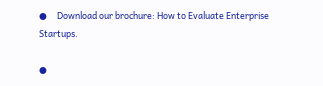●     Download our brochure: How to Evaluate Enterprise Startups.

●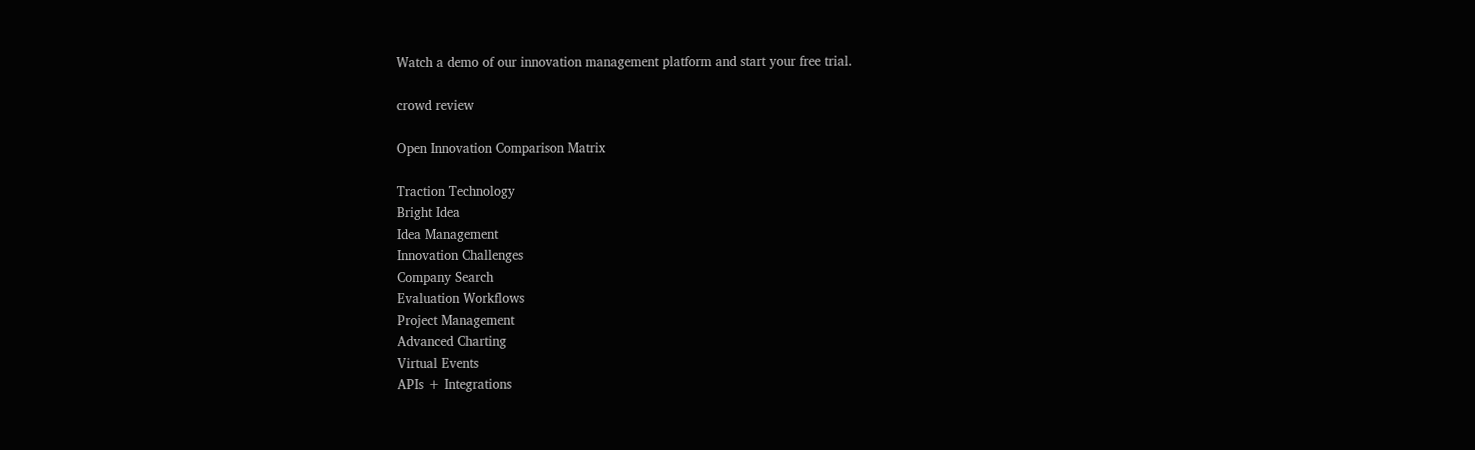Watch a demo of our innovation management platform and start your free trial.

crowd review

Open Innovation Comparison Matrix

Traction Technology
Bright Idea
Idea Management
Innovation Challenges
Company Search
Evaluation Workflows
Project Management
Advanced Charting
Virtual Events
APIs + Integrations